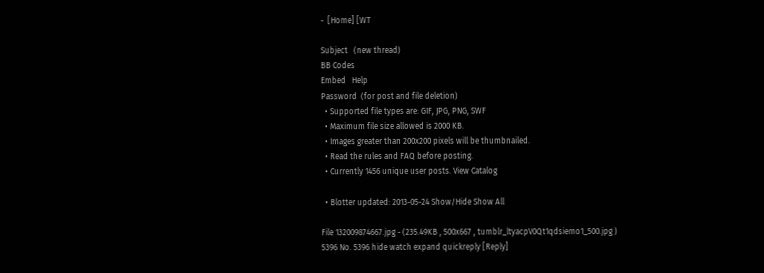-  [Home] [WT

Subject   (new thread)
BB Codes
Embed   Help
Password  (for post and file deletion)
  • Supported file types are: GIF, JPG, PNG, SWF
  • Maximum file size allowed is 2000 KB.
  • Images greater than 200x200 pixels will be thumbnailed.
  • Read the rules and FAQ before posting.
  • Currently 1456 unique user posts. View Catalog

  • Blotter updated: 2013-05-24 Show/Hide Show All

File 132009874667.jpg - (235.49KB , 500x667 , tumblr_ltyacpV0Qt1qdsiemo1_500.jpg )
5396 No. 5396 hide watch expand quickreply [Reply]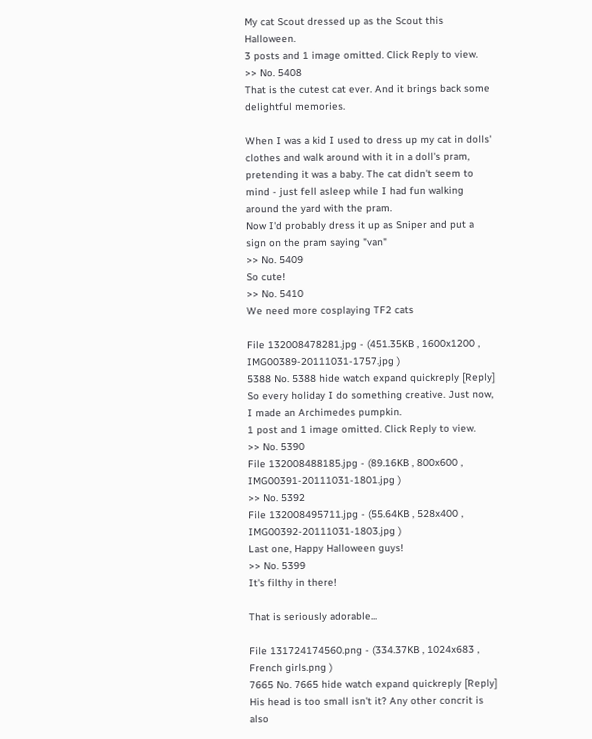My cat Scout dressed up as the Scout this Halloween.
3 posts and 1 image omitted. Click Reply to view.
>> No. 5408
That is the cutest cat ever. And it brings back some delightful memories.

When I was a kid I used to dress up my cat in dolls' clothes and walk around with it in a doll's pram, pretending it was a baby. The cat didn't seem to mind - just fell asleep while I had fun walking around the yard with the pram.
Now I'd probably dress it up as Sniper and put a sign on the pram saying "van"
>> No. 5409
So cute!
>> No. 5410
We need more cosplaying TF2 cats

File 132008478281.jpg - (451.35KB , 1600x1200 , IMG00389-20111031-1757.jpg )
5388 No. 5388 hide watch expand quickreply [Reply]
So every holiday I do something creative. Just now, I made an Archimedes pumpkin.
1 post and 1 image omitted. Click Reply to view.
>> No. 5390
File 132008488185.jpg - (89.16KB , 800x600 , IMG00391-20111031-1801.jpg )
>> No. 5392
File 132008495711.jpg - (55.64KB , 528x400 , IMG00392-20111031-1803.jpg )
Last one, Happy Halloween guys!
>> No. 5399
It's filthy in there!

That is seriously adorable...

File 131724174560.png - (334.37KB , 1024x683 , French girls.png )
7665 No. 7665 hide watch expand quickreply [Reply]
His head is too small isn't it? Any other concrit is also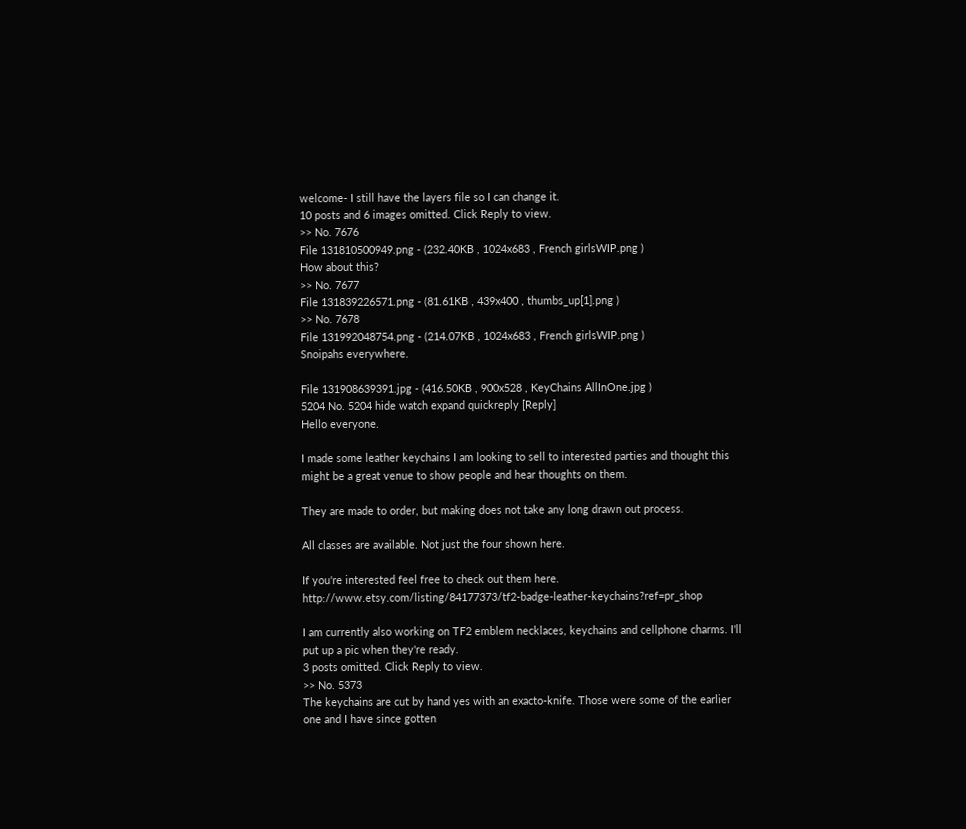welcome- I still have the layers file so I can change it.
10 posts and 6 images omitted. Click Reply to view.
>> No. 7676
File 131810500949.png - (232.40KB , 1024x683 , French girlsWIP.png )
How about this?
>> No. 7677
File 131839226571.png - (81.61KB , 439x400 , thumbs_up[1].png )
>> No. 7678
File 131992048754.png - (214.07KB , 1024x683 , French girlsWIP.png )
Snoipahs everywhere.

File 131908639391.jpg - (416.50KB , 900x528 , KeyChains AllInOne.jpg )
5204 No. 5204 hide watch expand quickreply [Reply]
Hello everyone.

I made some leather keychains I am looking to sell to interested parties and thought this might be a great venue to show people and hear thoughts on them.

They are made to order, but making does not take any long drawn out process.

All classes are available. Not just the four shown here.

If you're interested feel free to check out them here. http://www.etsy.com/listing/84177373/tf2-badge-leather-keychains?ref=pr_shop

I am currently also working on TF2 emblem necklaces, keychains and cellphone charms. I'll put up a pic when they're ready.
3 posts omitted. Click Reply to view.
>> No. 5373
The keychains are cut by hand yes with an exacto-knife. Those were some of the earlier one and I have since gotten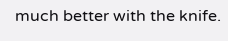much better with the knife.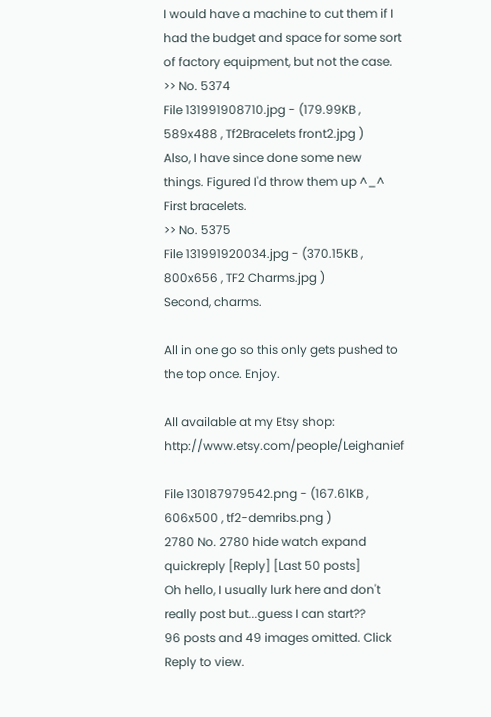I would have a machine to cut them if I had the budget and space for some sort of factory equipment, but not the case.
>> No. 5374
File 131991908710.jpg - (179.99KB , 589x488 , Tf2Bracelets front2.jpg )
Also, I have since done some new things. Figured I'd throw them up ^_^
First bracelets.
>> No. 5375
File 131991920034.jpg - (370.15KB , 800x656 , TF2 Charms.jpg )
Second, charms.

All in one go so this only gets pushed to the top once. Enjoy.

All available at my Etsy shop: http://www.etsy.com/people/Leighanief

File 130187979542.png - (167.61KB , 606x500 , tf2-demribs.png )
2780 No. 2780 hide watch expand quickreply [Reply] [Last 50 posts]
Oh hello, I usually lurk here and don't really post but...guess I can start??
96 posts and 49 images omitted. Click Reply to view.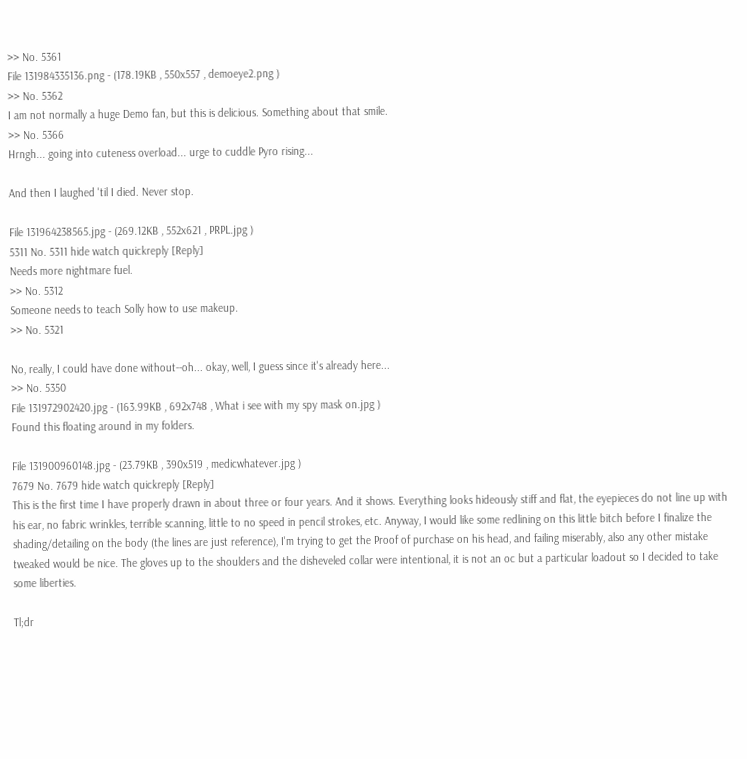>> No. 5361
File 131984335136.png - (178.19KB , 550x557 , demoeye2.png )
>> No. 5362
I am not normally a huge Demo fan, but this is delicious. Something about that smile.
>> No. 5366
Hrngh... going into cuteness overload... urge to cuddle Pyro rising...

And then I laughed 'til I died. Never stop.

File 131964238565.jpg - (269.12KB , 552x621 , PRPL.jpg )
5311 No. 5311 hide watch quickreply [Reply]
Needs more nightmare fuel.
>> No. 5312
Someone needs to teach Solly how to use makeup.
>> No. 5321

No, really, I could have done without--oh... okay, well, I guess since it's already here...
>> No. 5350
File 131972902420.jpg - (163.99KB , 692x748 , What i see with my spy mask on.jpg )
Found this floating around in my folders.

File 131900960148.jpg - (23.79KB , 390x519 , medicwhatever.jpg )
7679 No. 7679 hide watch quickreply [Reply]
This is the first time I have properly drawn in about three or four years. And it shows. Everything looks hideously stiff and flat, the eyepieces do not line up with his ear, no fabric wrinkles, terrible scanning, little to no speed in pencil strokes, etc. Anyway, I would like some redlining on this little bitch before I finalize the shading/detailing on the body (the lines are just reference), I'm trying to get the Proof of purchase on his head, and failing miserably, also any other mistake tweaked would be nice. The gloves up to the shoulders and the disheveled collar were intentional, it is not an oc but a particular loadout so I decided to take some liberties.

Tl;dr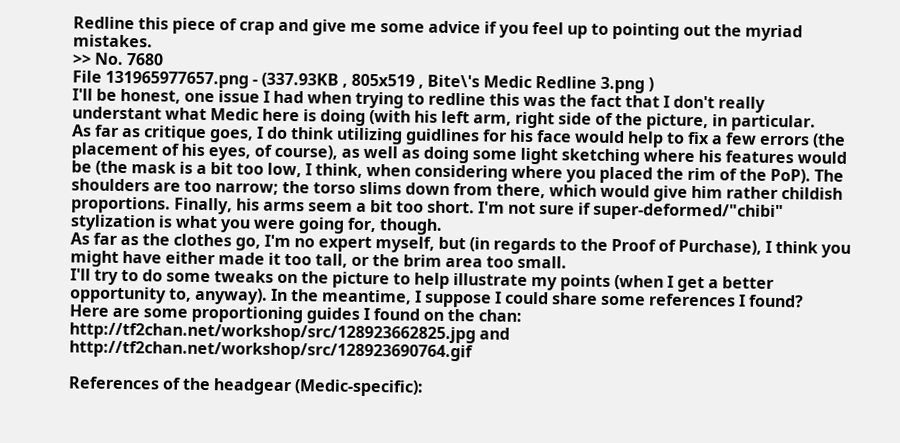Redline this piece of crap and give me some advice if you feel up to pointing out the myriad mistakes.
>> No. 7680
File 131965977657.png - (337.93KB , 805x519 , Bite\'s Medic Redline 3.png )
I'll be honest, one issue I had when trying to redline this was the fact that I don't really understant what Medic here is doing (with his left arm, right side of the picture, in particular.
As far as critique goes, I do think utilizing guidlines for his face would help to fix a few errors (the placement of his eyes, of course), as well as doing some light sketching where his features would be (the mask is a bit too low, I think, when considering where you placed the rim of the PoP). The shoulders are too narrow; the torso slims down from there, which would give him rather childish proportions. Finally, his arms seem a bit too short. I'm not sure if super-deformed/"chibi" stylization is what you were going for, though.
As far as the clothes go, I'm no expert myself, but (in regards to the Proof of Purchase), I think you might have either made it too tall, or the brim area too small.
I'll try to do some tweaks on the picture to help illustrate my points (when I get a better opportunity to, anyway). In the meantime, I suppose I could share some references I found?
Here are some proportioning guides I found on the chan: http://tf2chan.net/workshop/src/128923662825.jpg and http://tf2chan.net/workshop/src/128923690764.gif

References of the headgear (Medic-specific):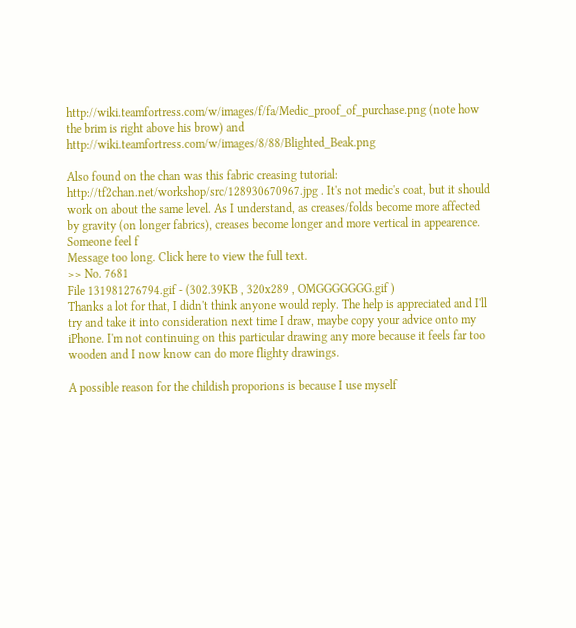http://wiki.teamfortress.com/w/images/f/fa/Medic_proof_of_purchase.png (note how the brim is right above his brow) and http://wiki.teamfortress.com/w/images/8/88/Blighted_Beak.png

Also found on the chan was this fabric creasing tutorial: http://tf2chan.net/workshop/src/128930670967.jpg . It's not medic's coat, but it should work on about the same level. As I understand, as creases/folds become more affected by gravity (on longer fabrics), creases become longer and more vertical in appearence. Someone feel f
Message too long. Click here to view the full text.
>> No. 7681
File 131981276794.gif - (302.39KB , 320x289 , OMGGGGGGG.gif )
Thanks a lot for that, I didn't think anyone would reply. The help is appreciated and I'll try and take it into consideration next time I draw, maybe copy your advice onto my iPhone. I'm not continuing on this particular drawing any more because it feels far too wooden and I now know can do more flighty drawings.

A possible reason for the childish proporions is because I use myself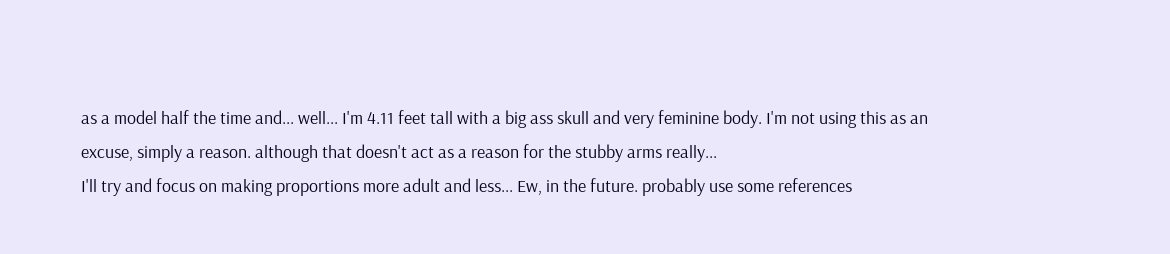as a model half the time and... well... I'm 4.11 feet tall with a big ass skull and very feminine body. I'm not using this as an excuse, simply a reason. although that doesn't act as a reason for the stubby arms really...
I'll try and focus on making proportions more adult and less... Ew, in the future. probably use some references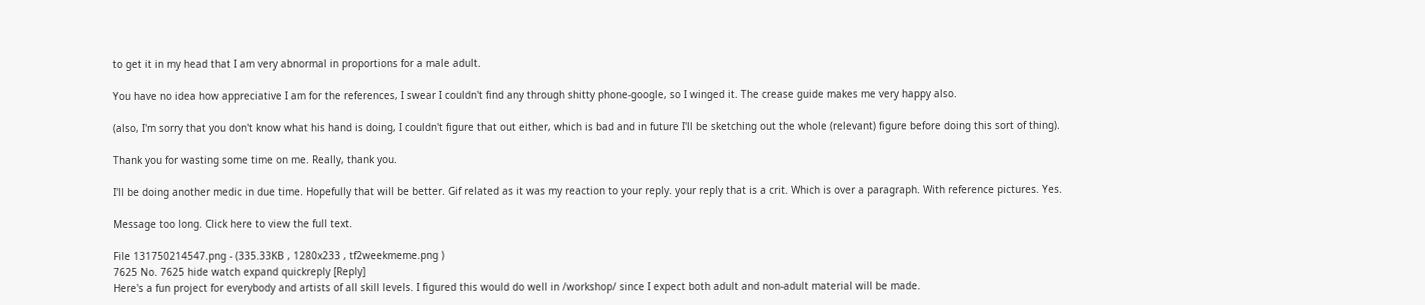to get it in my head that I am very abnormal in proportions for a male adult.

You have no idea how appreciative I am for the references, I swear I couldn't find any through shitty phone-google, so I winged it. The crease guide makes me very happy also.

(also, I'm sorry that you don't know what his hand is doing, I couldn't figure that out either, which is bad and in future I'll be sketching out the whole (relevant) figure before doing this sort of thing).

Thank you for wasting some time on me. Really, thank you.

I'll be doing another medic in due time. Hopefully that will be better. Gif related as it was my reaction to your reply. your reply that is a crit. Which is over a paragraph. With reference pictures. Yes.

Message too long. Click here to view the full text.

File 131750214547.png - (335.33KB , 1280x233 , tf2weekmeme.png )
7625 No. 7625 hide watch expand quickreply [Reply]
Here's a fun project for everybody and artists of all skill levels. I figured this would do well in /workshop/ since I expect both adult and non-adult material will be made.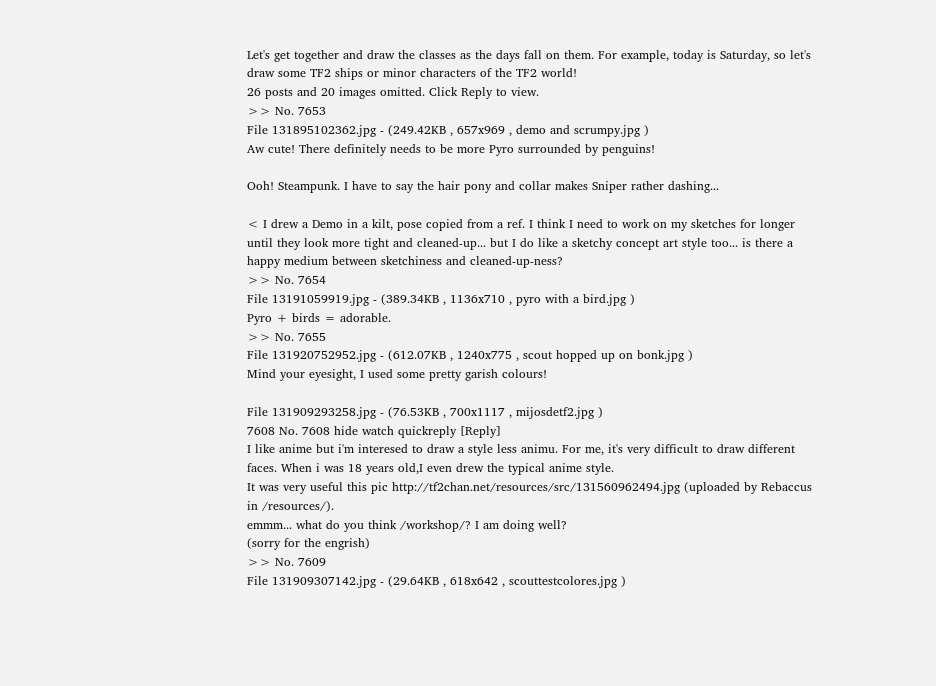Let's get together and draw the classes as the days fall on them. For example, today is Saturday, so let's draw some TF2 ships or minor characters of the TF2 world!
26 posts and 20 images omitted. Click Reply to view.
>> No. 7653
File 131895102362.jpg - (249.42KB , 657x969 , demo and scrumpy.jpg )
Aw cute! There definitely needs to be more Pyro surrounded by penguins!

Ooh! Steampunk. I have to say the hair pony and collar makes Sniper rather dashing...

< I drew a Demo in a kilt, pose copied from a ref. I think I need to work on my sketches for longer until they look more tight and cleaned-up... but I do like a sketchy concept art style too... is there a happy medium between sketchiness and cleaned-up-ness?
>> No. 7654
File 13191059919.jpg - (389.34KB , 1136x710 , pyro with a bird.jpg )
Pyro + birds = adorable.
>> No. 7655
File 131920752952.jpg - (612.07KB , 1240x775 , scout hopped up on bonk.jpg )
Mind your eyesight, I used some pretty garish colours!

File 131909293258.jpg - (76.53KB , 700x1117 , mijosdetf2.jpg )
7608 No. 7608 hide watch quickreply [Reply]
I like anime but i'm interesed to draw a style less animu. For me, it's very difficult to draw different faces. When i was 18 years old,I even drew the typical anime style.
It was very useful this pic http://tf2chan.net/resources/src/131560962494.jpg (uploaded by Rebaccus in /resources/).
emmm... what do you think /workshop/? I am doing well?
(sorry for the engrish)
>> No. 7609
File 131909307142.jpg - (29.64KB , 618x642 , scouttestcolores.jpg )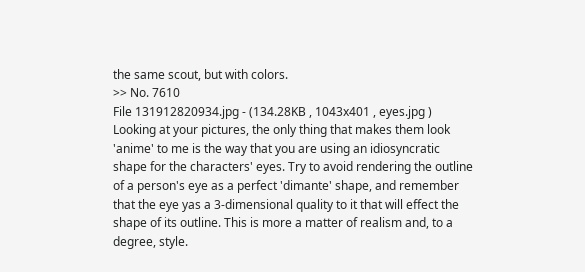the same scout, but with colors.
>> No. 7610
File 131912820934.jpg - (134.28KB , 1043x401 , eyes.jpg )
Looking at your pictures, the only thing that makes them look 'anime' to me is the way that you are using an idiosyncratic shape for the characters' eyes. Try to avoid rendering the outline of a person's eye as a perfect 'dimante' shape, and remember that the eye yas a 3-dimensional quality to it that will effect the shape of its outline. This is more a matter of realism and, to a degree, style.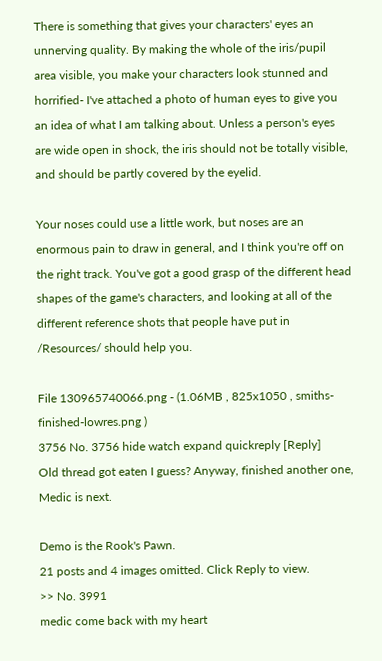There is something that gives your characters' eyes an unnerving quality. By making the whole of the iris/pupil area visible, you make your characters look stunned and horrified- I've attached a photo of human eyes to give you an idea of what I am talking about. Unless a person's eyes are wide open in shock, the iris should not be totally visible, and should be partly covered by the eyelid.

Your noses could use a little work, but noses are an enormous pain to draw in general, and I think you're off on the right track. You've got a good grasp of the different head shapes of the game's characters, and looking at all of the different reference shots that people have put in /Resources/ should help you.

File 130965740066.png - (1.06MB , 825x1050 , smiths-finished-lowres.png )
3756 No. 3756 hide watch expand quickreply [Reply]
Old thread got eaten I guess? Anyway, finished another one, Medic is next.

Demo is the Rook's Pawn.
21 posts and 4 images omitted. Click Reply to view.
>> No. 3991
medic come back with my heart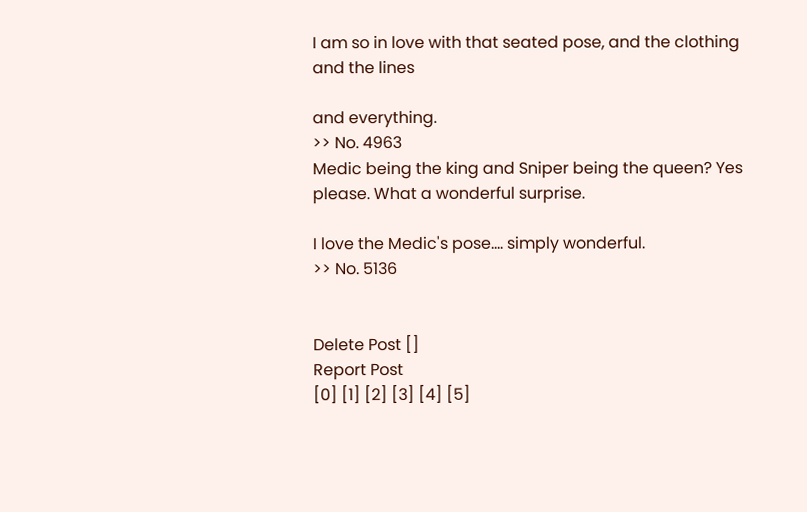I am so in love with that seated pose, and the clothing and the lines

and everything.
>> No. 4963
Medic being the king and Sniper being the queen? Yes please. What a wonderful surprise.

I love the Medic's pose.... simply wonderful.
>> No. 5136


Delete Post []
Report Post
[0] [1] [2] [3] [4] [5]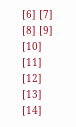[6] [7] [8] [9] [10] [11] [12] [13] [14]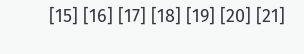[15] [16] [17] [18] [19] [20] [21]